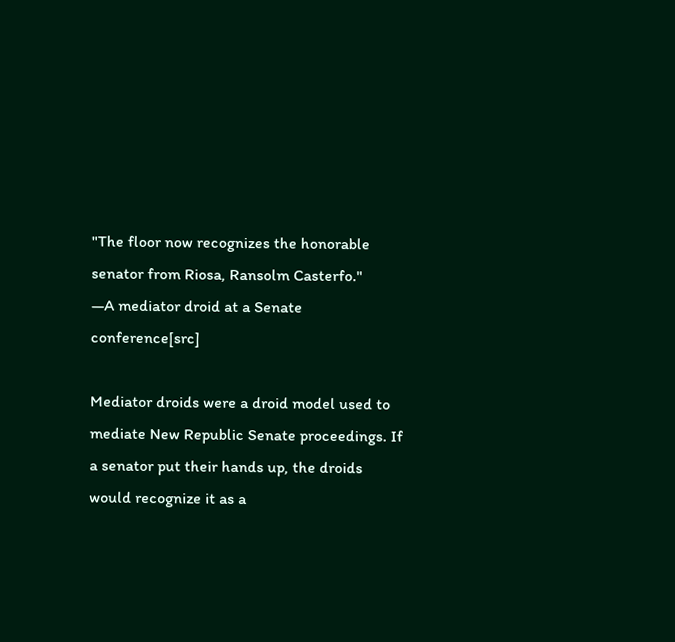"The floor now recognizes the honorable senator from Riosa, Ransolm Casterfo."
―A mediator droid at a Senate conference[src]

Mediator droids were a droid model used to mediate New Republic Senate proceedings. If a senator put their hands up, the droids would recognize it as a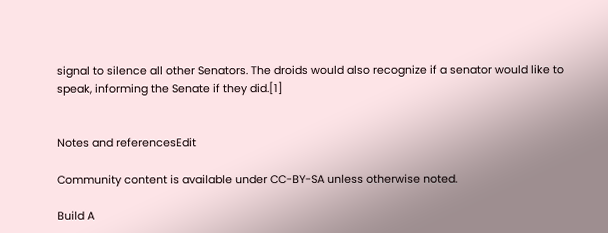signal to silence all other Senators. The droids would also recognize if a senator would like to speak, informing the Senate if they did.[1]


Notes and referencesEdit

Community content is available under CC-BY-SA unless otherwise noted.

Build A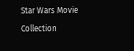Star Wars Movie Collection